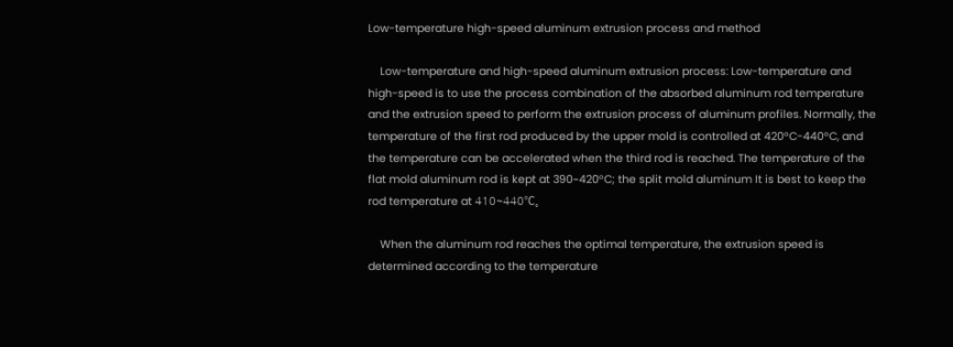Low-temperature high-speed aluminum extrusion process and method

    Low-temperature and high-speed aluminum extrusion process: Low-temperature and high-speed is to use the process combination of the absorbed aluminum rod temperature and the extrusion speed to perform the extrusion process of aluminum profiles. Normally, the temperature of the first rod produced by the upper mold is controlled at 420°C-440°C, and the temperature can be accelerated when the third rod is reached. The temperature of the flat mold aluminum rod is kept at 390~420°C; the split mold aluminum It is best to keep the rod temperature at 410~440℃。

    When the aluminum rod reaches the optimal temperature, the extrusion speed is determined according to the temperature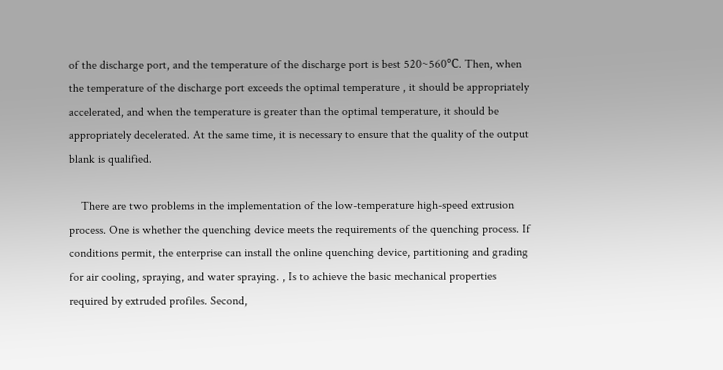of the discharge port, and the temperature of the discharge port is best 520~560℃. Then, when the temperature of the discharge port exceeds the optimal temperature , it should be appropriately accelerated, and when the temperature is greater than the optimal temperature, it should be appropriately decelerated. At the same time, it is necessary to ensure that the quality of the output blank is qualified.

    There are two problems in the implementation of the low-temperature high-speed extrusion process. One is whether the quenching device meets the requirements of the quenching process. If conditions permit, the enterprise can install the online quenching device, partitioning and grading for air cooling, spraying, and water spraying. , Is to achieve the basic mechanical properties required by extruded profiles. Second,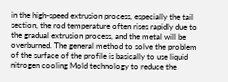in the high-speed extrusion process, especially the tail section, the rod temperature often rises rapidly due to the gradual extrusion process, and the metal will be overburned. The general method to solve the problem of the surface of the profile is basically to use liquid nitrogen cooling Mold technology to reduce the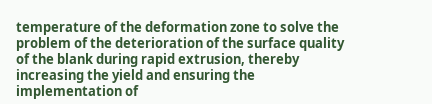temperature of the deformation zone to solve the problem of the deterioration of the surface quality of the blank during rapid extrusion, thereby increasing the yield and ensuring the implementation of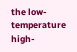the low-temperature high-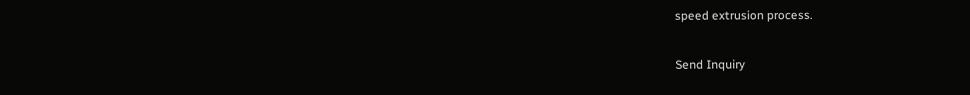speed extrusion process.

Send Inquiry